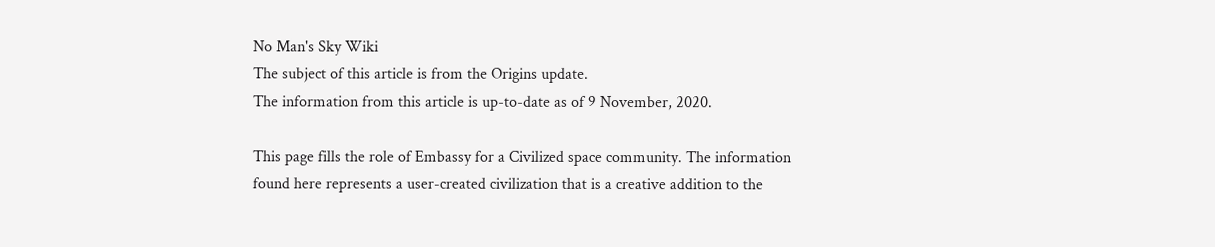No Man's Sky Wiki
The subject of this article is from the Origins update.
The information from this article is up-to-date as of 9 November, 2020.

This page fills the role of Embassy for a Civilized space community. The information found here represents a user-created civilization that is a creative addition to the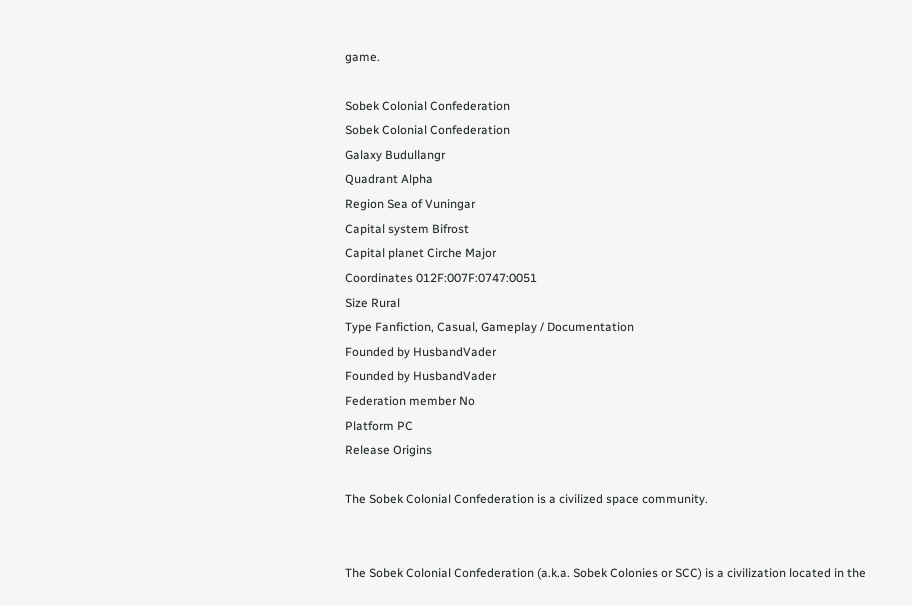game.

Sobek Colonial Confederation
Sobek Colonial Confederation
Galaxy Budullangr
Quadrant Alpha
Region Sea of Vuningar
Capital system Bifrost
Capital planet Cirche Major
Coordinates 012F:007F:0747:0051
Size Rural
Type Fanfiction, Casual, Gameplay / Documentation
Founded by HusbandVader
Founded by HusbandVader
Federation member No
Platform PC
Release Origins

The Sobek Colonial Confederation is a civilized space community.


The Sobek Colonial Confederation (a.k.a. Sobek Colonies or SCC) is a civilization located in the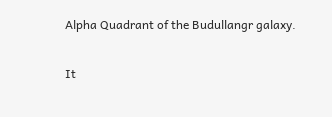Alpha Quadrant of the Budullangr galaxy.

It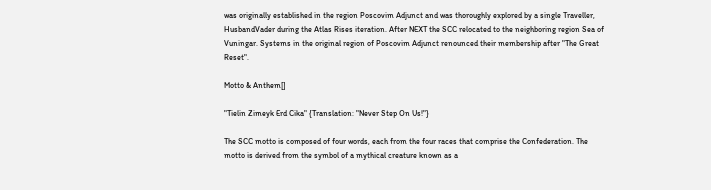was originally established in the region Poscovim Adjunct and was thoroughly explored by a single Traveller, HusbandVader during the Atlas Rises iteration. After NEXT the SCC relocated to the neighboring region Sea of Vuningar. Systems in the original region of Poscovim Adjunct renounced their membership after "The Great Reset".

Motto & Anthem[]

"Tielin Zimeyk Erd Cika" {Translation: "Never Step On Us!"}

The SCC motto is composed of four words, each from the four races that comprise the Confederation. The motto is derived from the symbol of a mythical creature known as a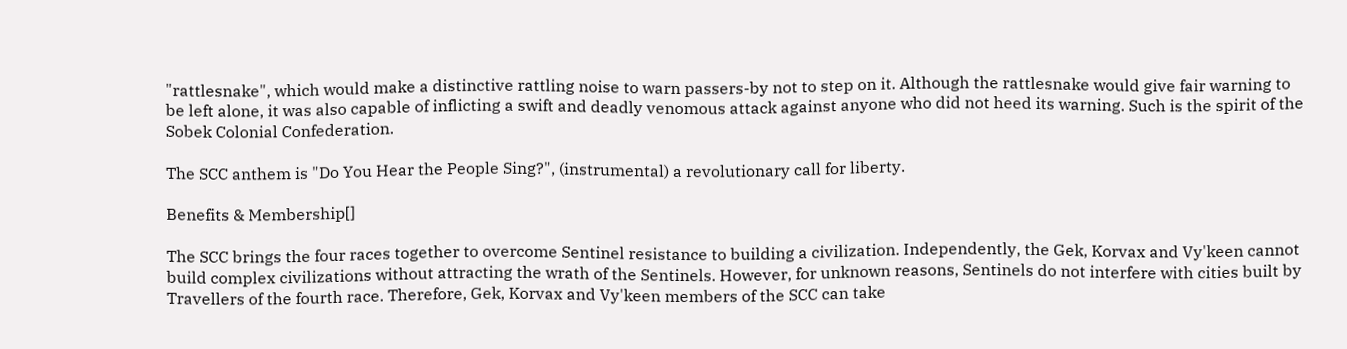"rattlesnake", which would make a distinctive rattling noise to warn passers-by not to step on it. Although the rattlesnake would give fair warning to be left alone, it was also capable of inflicting a swift and deadly venomous attack against anyone who did not heed its warning. Such is the spirit of the Sobek Colonial Confederation.

The SCC anthem is "Do You Hear the People Sing?", (instrumental) a revolutionary call for liberty.

Benefits & Membership[]

The SCC brings the four races together to overcome Sentinel resistance to building a civilization. Independently, the Gek, Korvax and Vy'keen cannot build complex civilizations without attracting the wrath of the Sentinels. However, for unknown reasons, Sentinels do not interfere with cities built by Travellers of the fourth race. Therefore, Gek, Korvax and Vy'keen members of the SCC can take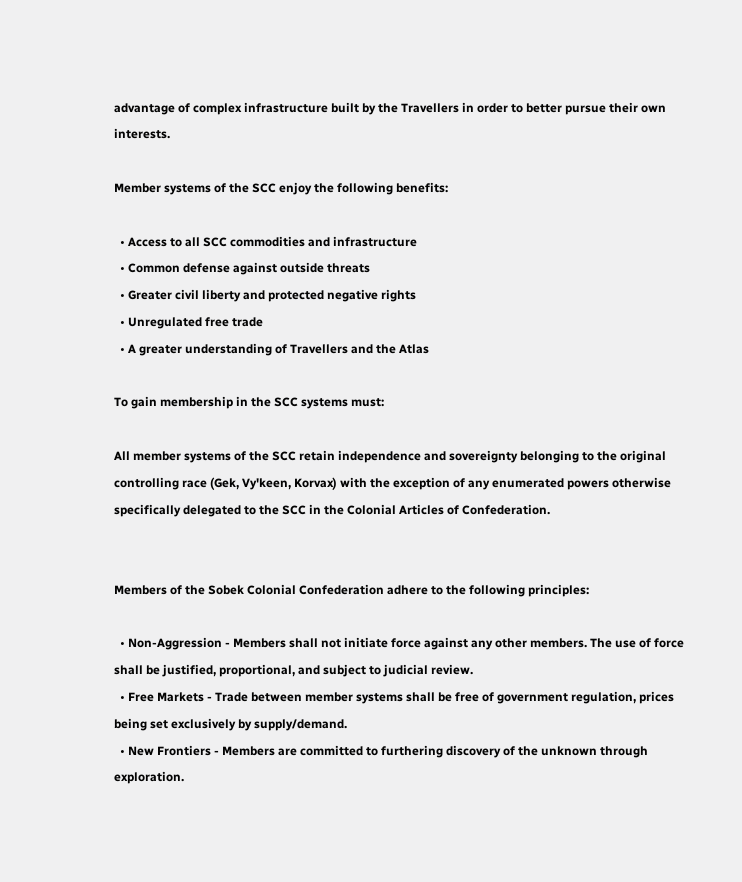advantage of complex infrastructure built by the Travellers in order to better pursue their own interests.

Member systems of the SCC enjoy the following benefits:

  • Access to all SCC commodities and infrastructure
  • Common defense against outside threats
  • Greater civil liberty and protected negative rights
  • Unregulated free trade
  • A greater understanding of Travellers and the Atlas

To gain membership in the SCC systems must:

All member systems of the SCC retain independence and sovereignty belonging to the original controlling race (Gek, Vy'keen, Korvax) with the exception of any enumerated powers otherwise specifically delegated to the SCC in the Colonial Articles of Confederation.


Members of the Sobek Colonial Confederation adhere to the following principles:

  • Non-Aggression - Members shall not initiate force against any other members. The use of force shall be justified, proportional, and subject to judicial review.
  • Free Markets - Trade between member systems shall be free of government regulation, prices being set exclusively by supply/demand.
  • New Frontiers - Members are committed to furthering discovery of the unknown through exploration.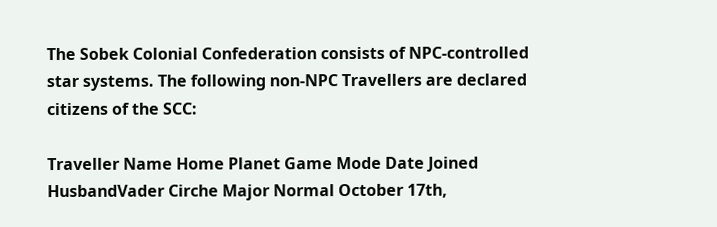The Sobek Colonial Confederation consists of NPC-controlled star systems. The following non-NPC Travellers are declared citizens of the SCC:

Traveller Name Home Planet Game Mode Date Joined
HusbandVader Cirche Major Normal October 17th,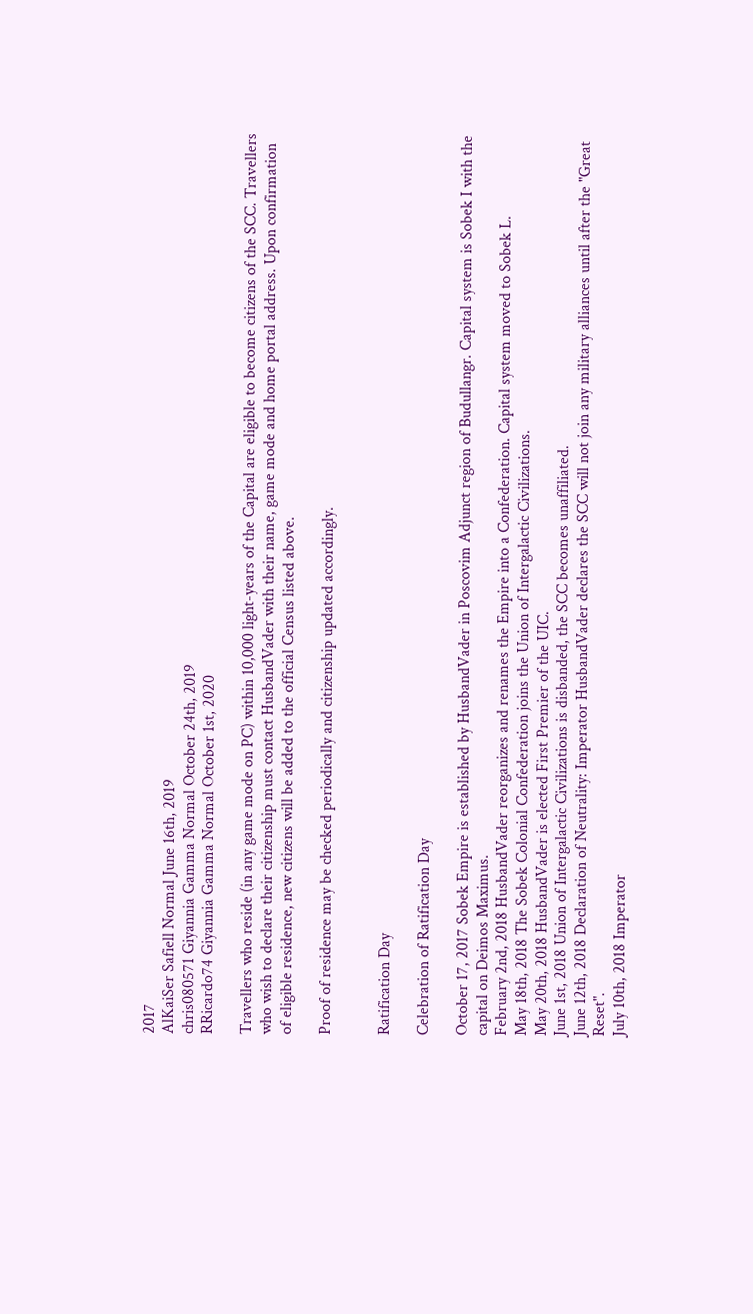2017
AlKaiSer Safiell Normal June 16th, 2019
chris080571 Giyannia Gamma Normal October 24th, 2019
RRicardo74 Giyannia Gamma Normal October 1st, 2020

Travellers who reside (in any game mode on PC) within 10,000 light-years of the Capital are eligible to become citizens of the SCC. Travellers who wish to declare their citizenship must contact HusbandVader with their name, game mode and home portal address. Upon confirmation of eligible residence, new citizens will be added to the official Census listed above.

Proof of residence may be checked periodically and citizenship updated accordingly.


Ratification Day

Celebration of Ratification Day

October 17, 2017 Sobek Empire is established by HusbandVader in Poscovim Adjunct region of Budullangr. Capital system is Sobek I with the capital on Deimos Maximus.
February 2nd, 2018 HusbandVader reorganizes and renames the Empire into a Confederation. Capital system moved to Sobek L.
May 18th, 2018 The Sobek Colonial Confederation joins the Union of Intergalactic Civilizations.
May 20th, 2018 HusbandVader is elected First Premier of the UIC.
June 1st, 2018 Union of Intergalactic Civilizations is disbanded, the SCC becomes unaffiliated.
June 12th, 2018 Declaration of Neutrality: Imperator HusbandVader declares the SCC will not join any military alliances until after the "Great Reset".
July 10th, 2018 Imperator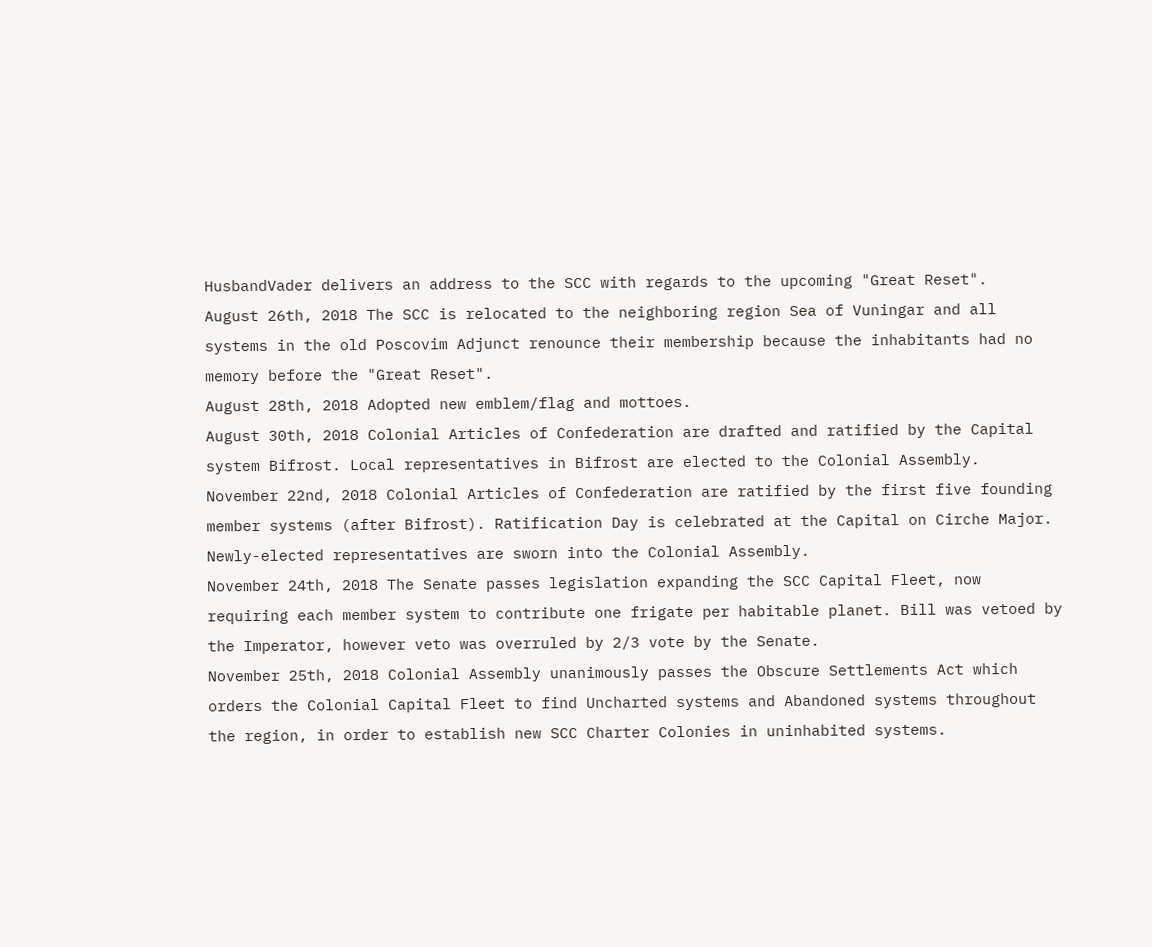HusbandVader delivers an address to the SCC with regards to the upcoming "Great Reset".
August 26th, 2018 The SCC is relocated to the neighboring region Sea of Vuningar and all systems in the old Poscovim Adjunct renounce their membership because the inhabitants had no memory before the "Great Reset".
August 28th, 2018 Adopted new emblem/flag and mottoes.
August 30th, 2018 Colonial Articles of Confederation are drafted and ratified by the Capital system Bifrost. Local representatives in Bifrost are elected to the Colonial Assembly.
November 22nd, 2018 Colonial Articles of Confederation are ratified by the first five founding member systems (after Bifrost). Ratification Day is celebrated at the Capital on Cirche Major. Newly-elected representatives are sworn into the Colonial Assembly.
November 24th, 2018 The Senate passes legislation expanding the SCC Capital Fleet, now requiring each member system to contribute one frigate per habitable planet. Bill was vetoed by the Imperator, however veto was overruled by 2/3 vote by the Senate.
November 25th, 2018 Colonial Assembly unanimously passes the Obscure Settlements Act which orders the Colonial Capital Fleet to find Uncharted systems and Abandoned systems throughout the region, in order to establish new SCC Charter Colonies in uninhabited systems.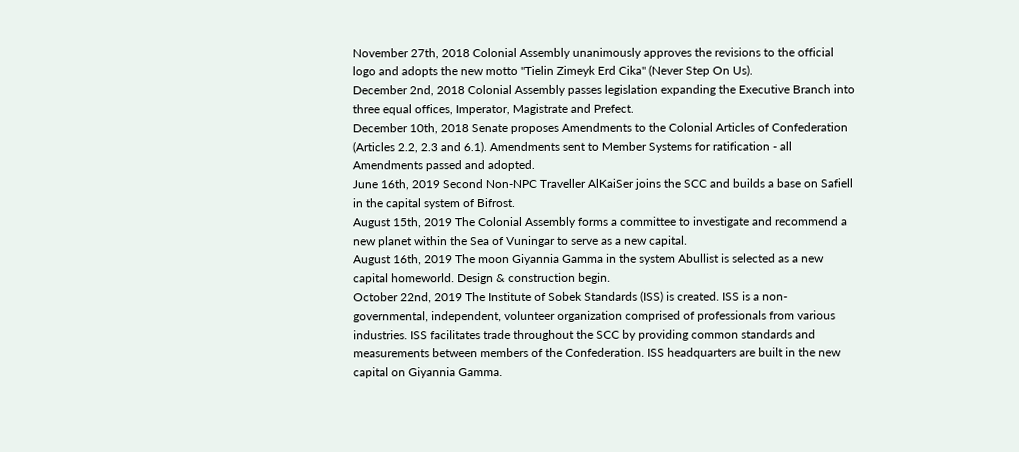November 27th, 2018 Colonial Assembly unanimously approves the revisions to the official logo and adopts the new motto "Tielin Zimeyk Erd Cika" (Never Step On Us).
December 2nd, 2018 Colonial Assembly passes legislation expanding the Executive Branch into three equal offices, Imperator, Magistrate and Prefect.
December 10th, 2018 Senate proposes Amendments to the Colonial Articles of Confederation (Articles 2.2, 2.3 and 6.1). Amendments sent to Member Systems for ratification - all Amendments passed and adopted.
June 16th, 2019 Second Non-NPC Traveller AlKaiSer joins the SCC and builds a base on Safiell in the capital system of Bifrost.
August 15th, 2019 The Colonial Assembly forms a committee to investigate and recommend a new planet within the Sea of Vuningar to serve as a new capital.
August 16th, 2019 The moon Giyannia Gamma in the system Abullist is selected as a new capital homeworld. Design & construction begin.
October 22nd, 2019 The Institute of Sobek Standards (ISS) is created. ISS is a non-governmental, independent, volunteer organization comprised of professionals from various industries. ISS facilitates trade throughout the SCC by providing common standards and measurements between members of the Confederation. ISS headquarters are built in the new capital on Giyannia Gamma.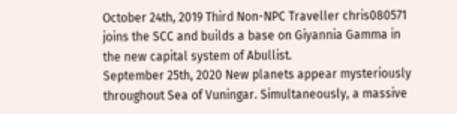October 24th, 2019 Third Non-NPC Traveller chris080571 joins the SCC and builds a base on Giyannia Gamma in the new capital system of Abullist.
September 25th, 2020 New planets appear mysteriously throughout Sea of Vuningar. Simultaneously, a massive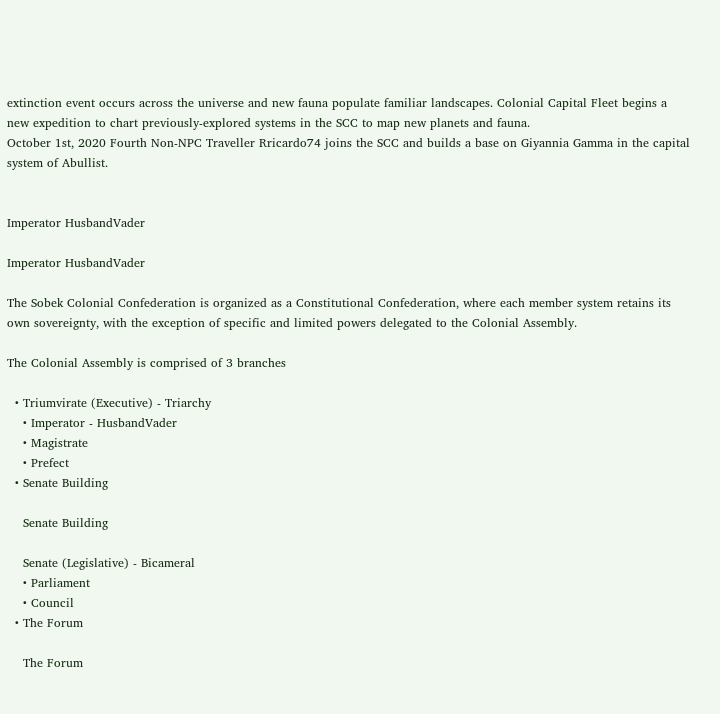extinction event occurs across the universe and new fauna populate familiar landscapes. Colonial Capital Fleet begins a new expedition to chart previously-explored systems in the SCC to map new planets and fauna.
October 1st, 2020 Fourth Non-NPC Traveller Rricardo74 joins the SCC and builds a base on Giyannia Gamma in the capital system of Abullist.


Imperator HusbandVader

Imperator HusbandVader

The Sobek Colonial Confederation is organized as a Constitutional Confederation, where each member system retains its own sovereignty, with the exception of specific and limited powers delegated to the Colonial Assembly.

The Colonial Assembly is comprised of 3 branches

  • Triumvirate (Executive) - Triarchy
    • Imperator - HusbandVader
    • Magistrate
    • Prefect
  • Senate Building

    Senate Building

    Senate (Legislative) - Bicameral
    • Parliament
    • Council
  • The Forum

    The Forum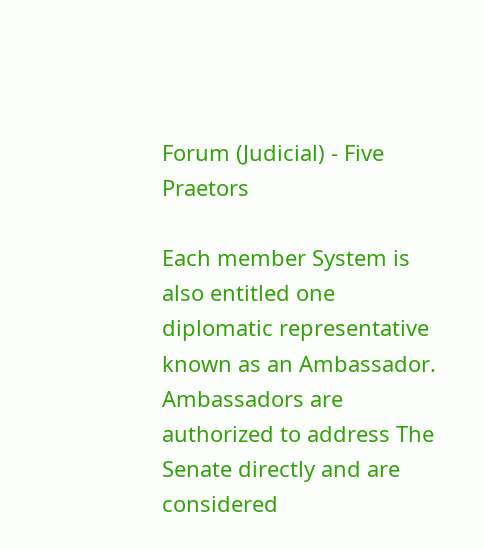Forum (Judicial) - Five Praetors

Each member System is also entitled one diplomatic representative known as an Ambassador. Ambassadors are authorized to address The Senate directly and are considered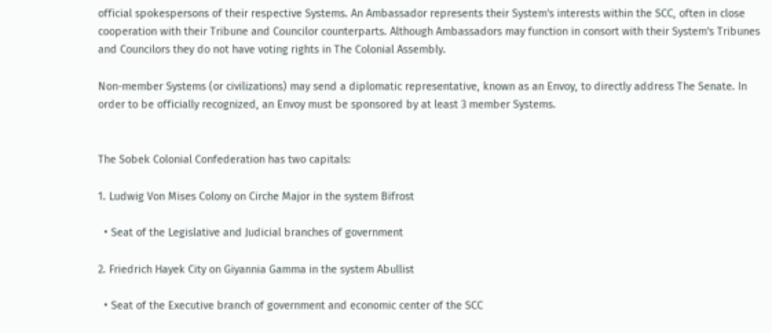official spokespersons of their respective Systems. An Ambassador represents their System's interests within the SCC, often in close cooperation with their Tribune and Councilor counterparts. Although Ambassadors may function in consort with their System's Tribunes and Councilors they do not have voting rights in The Colonial Assembly.

Non-member Systems (or civilizations) may send a diplomatic representative, known as an Envoy, to directly address The Senate. In order to be officially recognized, an Envoy must be sponsored by at least 3 member Systems.


The Sobek Colonial Confederation has two capitals:

1. Ludwig Von Mises Colony on Cirche Major in the system Bifrost

  • Seat of the Legislative and Judicial branches of government

2. Friedrich Hayek City on Giyannia Gamma in the system Abullist

  • Seat of the Executive branch of government and economic center of the SCC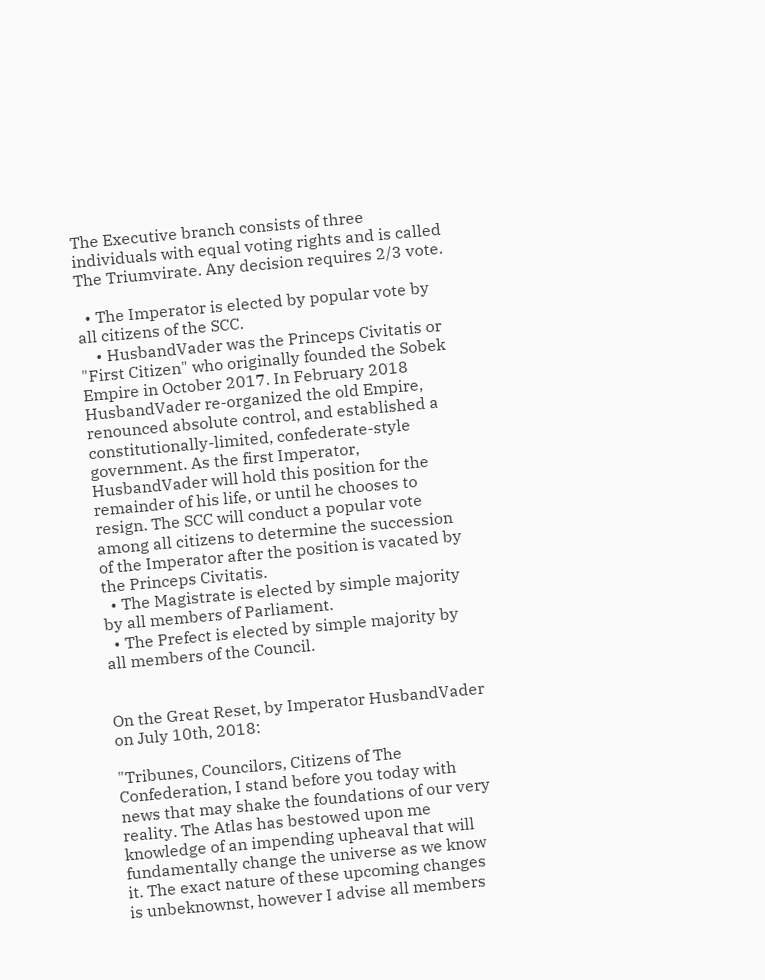The Executive branch consists of three individuals with equal voting rights and is called The Triumvirate. Any decision requires 2/3 vote.

  • The Imperator is elected by popular vote by all citizens of the SCC.
    • HusbandVader was the Princeps Civitatis or "First Citizen" who originally founded the Sobek Empire in October 2017. In February 2018 HusbandVader re-organized the old Empire, renounced absolute control, and established a constitutionally-limited, confederate-style government. As the first Imperator, HusbandVader will hold this position for the remainder of his life, or until he chooses to resign. The SCC will conduct a popular vote among all citizens to determine the succession of the Imperator after the position is vacated by the Princeps Civitatis.
  • The Magistrate is elected by simple majority by all members of Parliament.
  • The Prefect is elected by simple majority by all members of the Council.


On the Great Reset, by Imperator HusbandVader on July 10th, 2018:

"Tribunes, Councilors, Citizens of The Confederation, I stand before you today with news that may shake the foundations of our very reality. The Atlas has bestowed upon me knowledge of an impending upheaval that will fundamentally change the universe as we know it. The exact nature of these upcoming changes is unbeknownst, however I advise all members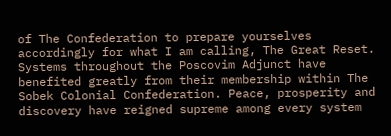of The Confederation to prepare yourselves accordingly for what I am calling, The Great Reset.
Systems throughout the Poscovim Adjunct have benefited greatly from their membership within The Sobek Colonial Confederation. Peace, prosperity and discovery have reigned supreme among every system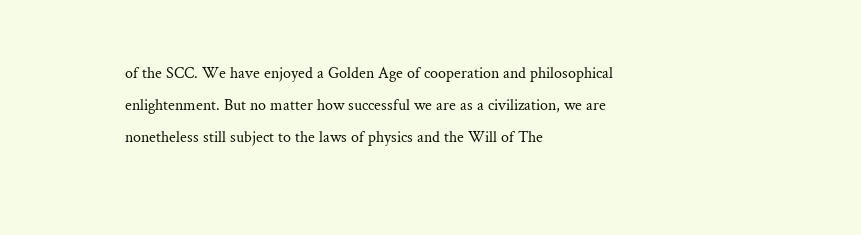of the SCC. We have enjoyed a Golden Age of cooperation and philosophical enlightenment. But no matter how successful we are as a civilization, we are nonetheless still subject to the laws of physics and the Will of The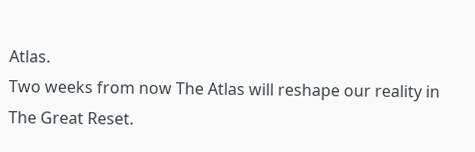Atlas.
Two weeks from now The Atlas will reshape our reality in The Great Reset.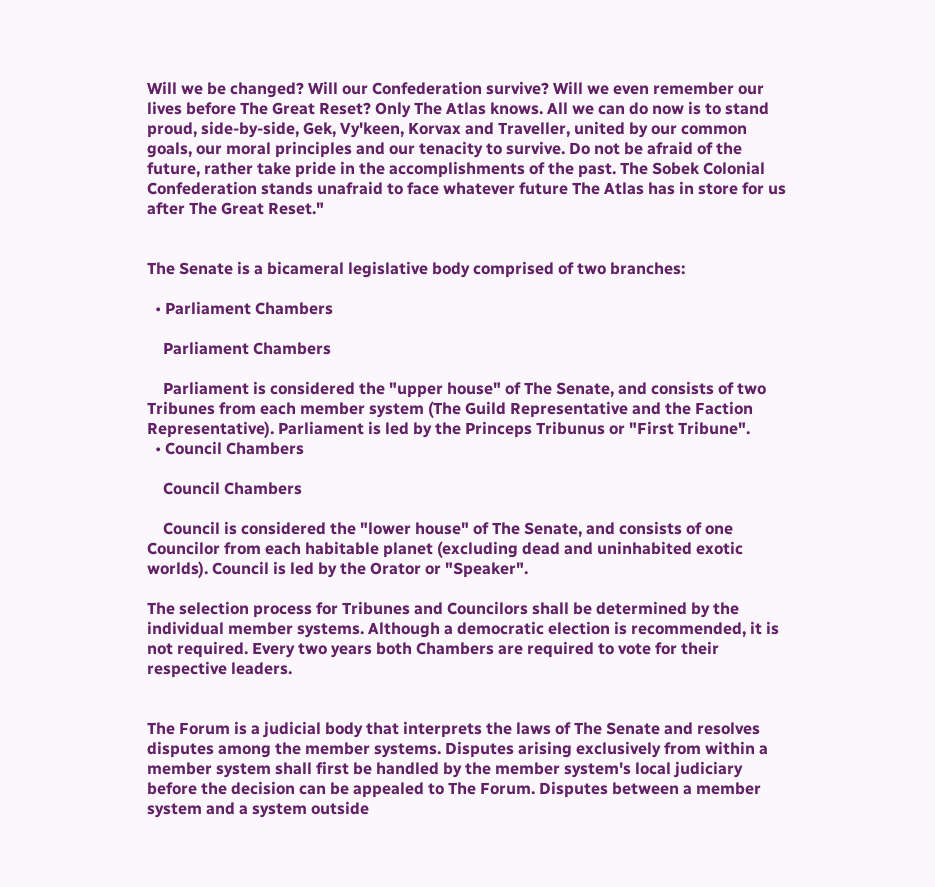Will we be changed? Will our Confederation survive? Will we even remember our lives before The Great Reset? Only The Atlas knows. All we can do now is to stand proud, side-by-side, Gek, Vy'keen, Korvax and Traveller, united by our common goals, our moral principles and our tenacity to survive. Do not be afraid of the future, rather take pride in the accomplishments of the past. The Sobek Colonial Confederation stands unafraid to face whatever future The Atlas has in store for us after The Great Reset."


The Senate is a bicameral legislative body comprised of two branches:

  • Parliament Chambers

    Parliament Chambers

    Parliament is considered the "upper house" of The Senate, and consists of two Tribunes from each member system (The Guild Representative and the Faction Representative). Parliament is led by the Princeps Tribunus or "First Tribune".
  • Council Chambers

    Council Chambers

    Council is considered the "lower house" of The Senate, and consists of one Councilor from each habitable planet (excluding dead and uninhabited exotic worlds). Council is led by the Orator or "Speaker".

The selection process for Tribunes and Councilors shall be determined by the individual member systems. Although a democratic election is recommended, it is not required. Every two years both Chambers are required to vote for their respective leaders.


The Forum is a judicial body that interprets the laws of The Senate and resolves disputes among the member systems. Disputes arising exclusively from within a member system shall first be handled by the member system's local judiciary before the decision can be appealed to The Forum. Disputes between a member system and a system outside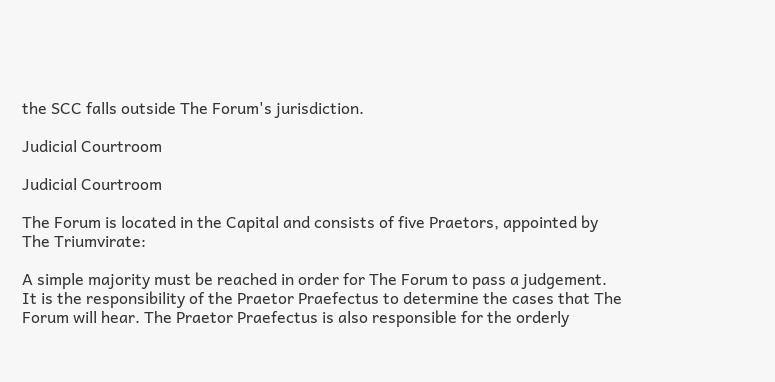the SCC falls outside The Forum's jurisdiction.

Judicial Courtroom

Judicial Courtroom

The Forum is located in the Capital and consists of five Praetors, appointed by The Triumvirate:

A simple majority must be reached in order for The Forum to pass a judgement. It is the responsibility of the Praetor Praefectus to determine the cases that The Forum will hear. The Praetor Praefectus is also responsible for the orderly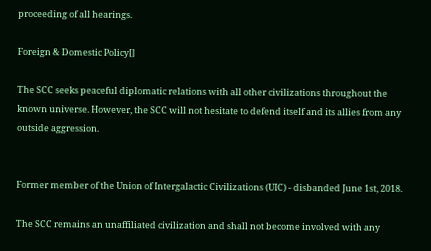proceeding of all hearings.

Foreign & Domestic Policy[]

The SCC seeks peaceful diplomatic relations with all other civilizations throughout the known universe. However, the SCC will not hesitate to defend itself and its allies from any outside aggression.


Former member of the Union of Intergalactic Civilizations (UIC) - disbanded June 1st, 2018.

The SCC remains an unaffiliated civilization and shall not become involved with any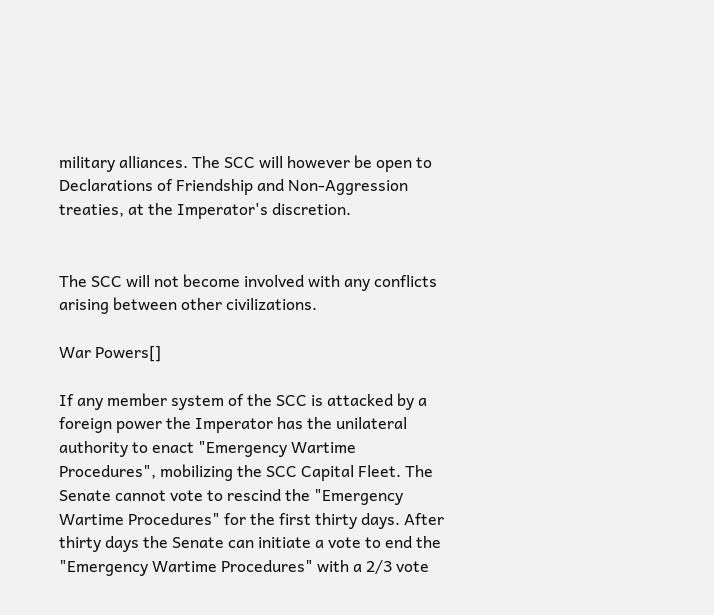military alliances. The SCC will however be open to Declarations of Friendship and Non-Aggression treaties, at the Imperator's discretion.


The SCC will not become involved with any conflicts arising between other civilizations.

War Powers[]

If any member system of the SCC is attacked by a foreign power the Imperator has the unilateral authority to enact "Emergency Wartime Procedures", mobilizing the SCC Capital Fleet. The Senate cannot vote to rescind the "Emergency Wartime Procedures" for the first thirty days. After thirty days the Senate can initiate a vote to end the "Emergency Wartime Procedures" with a 2/3 vote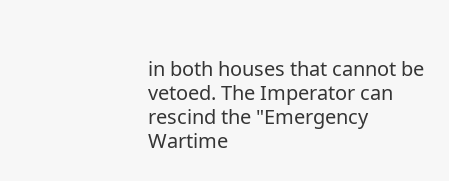in both houses that cannot be vetoed. The Imperator can rescind the "Emergency Wartime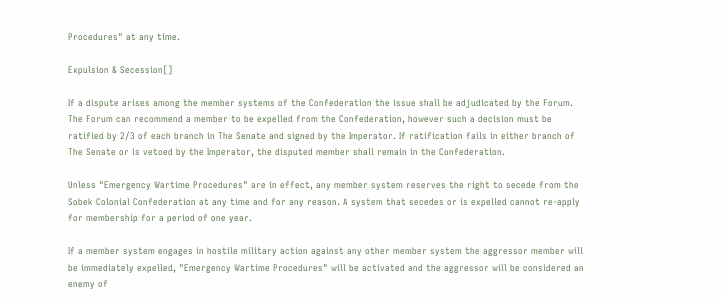Procedures" at any time.

Expulsion & Secession[]

If a dispute arises among the member systems of the Confederation the issue shall be adjudicated by the Forum. The Forum can recommend a member to be expelled from the Confederation, however such a decision must be ratified by 2/3 of each branch in The Senate and signed by the Imperator. If ratification fails in either branch of The Senate or is vetoed by the Imperator, the disputed member shall remain in the Confederation.

Unless "Emergency Wartime Procedures" are in effect, any member system reserves the right to secede from the Sobek Colonial Confederation at any time and for any reason. A system that secedes or is expelled cannot re-apply for membership for a period of one year.

If a member system engages in hostile military action against any other member system the aggressor member will be immediately expelled, "Emergency Wartime Procedures" will be activated and the aggressor will be considered an enemy of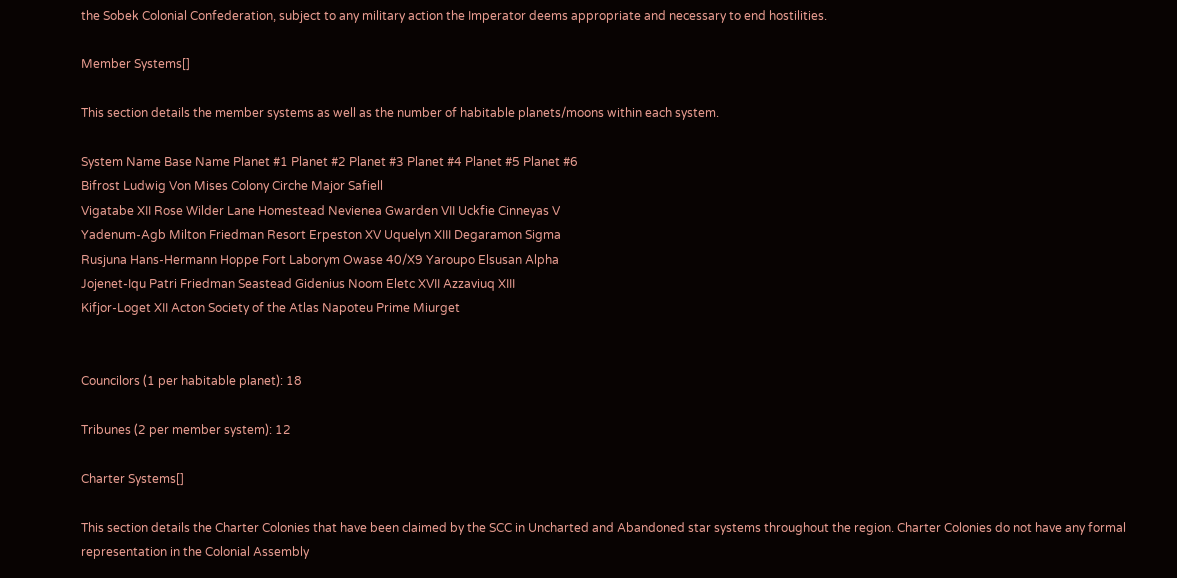the Sobek Colonial Confederation, subject to any military action the Imperator deems appropriate and necessary to end hostilities.

Member Systems[]

This section details the member systems as well as the number of habitable planets/moons within each system.

System Name Base Name Planet #1 Planet #2 Planet #3 Planet #4 Planet #5 Planet #6
Bifrost Ludwig Von Mises Colony Cirche Major Safiell
Vigatabe XII Rose Wilder Lane Homestead Nevienea Gwarden VII Uckfie Cinneyas V
Yadenum-Agb Milton Friedman Resort Erpeston XV Uquelyn XIII Degaramon Sigma
Rusjuna Hans-Hermann Hoppe Fort Laborym Owase 40/X9 Yaroupo Elsusan Alpha
Jojenet-Iqu Patri Friedman Seastead Gidenius Noom Eletc XVII Azzaviuq XIII
Kifjor-Loget XII Acton Society of the Atlas Napoteu Prime Miurget


Councilors (1 per habitable planet): 18

Tribunes (2 per member system): 12

Charter Systems[]

This section details the Charter Colonies that have been claimed by the SCC in Uncharted and Abandoned star systems throughout the region. Charter Colonies do not have any formal representation in the Colonial Assembly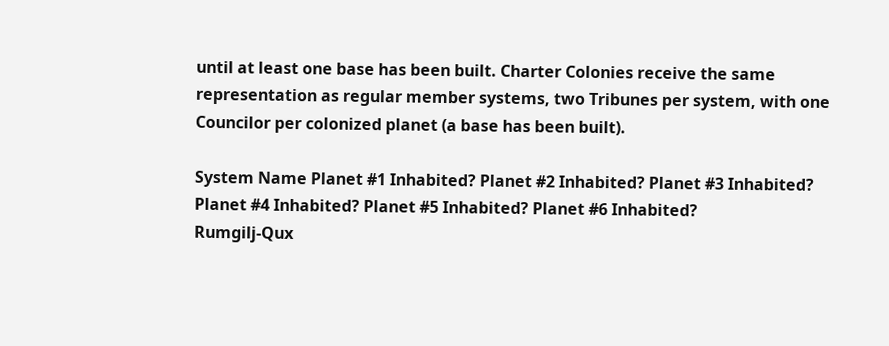until at least one base has been built. Charter Colonies receive the same representation as regular member systems, two Tribunes per system, with one Councilor per colonized planet (a base has been built).

System Name Planet #1 Inhabited? Planet #2 Inhabited? Planet #3 Inhabited? Planet #4 Inhabited? Planet #5 Inhabited? Planet #6 Inhabited?
Rumgilj-Qux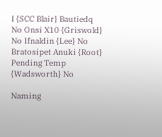I {SCC Blair} Bautiedq No Onsi X10 {Griswold} No Ifnaldin {Lee} No Bratosipet Anuki {Root} Pending Temp {Wadsworth} No

Naming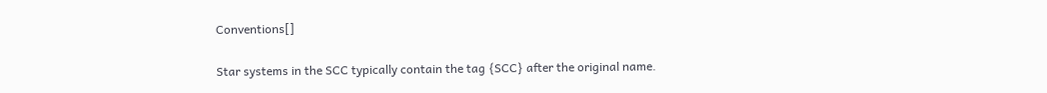Conventions[]

Star systems in the SCC typically contain the tag {SCC} after the original name.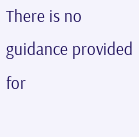There is no guidance provided for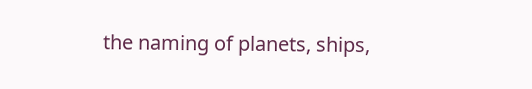the naming of planets, ships,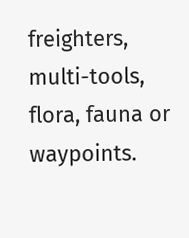freighters, multi-tools, flora, fauna or waypoints.